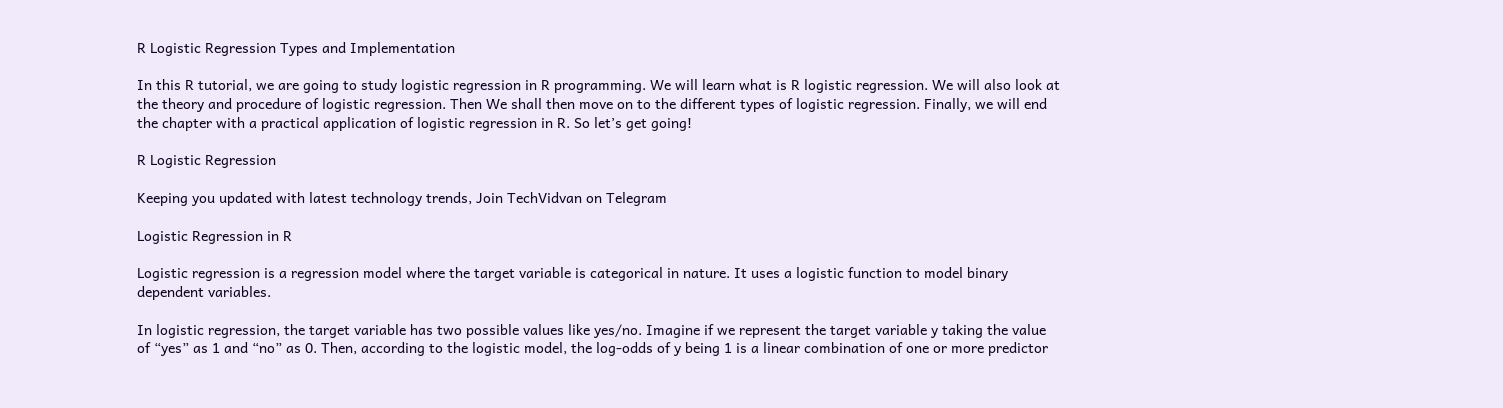R Logistic Regression Types and Implementation

In this R tutorial, we are going to study logistic regression in R programming. We will learn what is R logistic regression. We will also look at the theory and procedure of logistic regression. Then We shall then move on to the different types of logistic regression. Finally, we will end the chapter with a practical application of logistic regression in R. So let’s get going!

R Logistic Regression

Keeping you updated with latest technology trends, Join TechVidvan on Telegram

Logistic Regression in R

Logistic regression is a regression model where the target variable is categorical in nature. It uses a logistic function to model binary dependent variables.

In logistic regression, the target variable has two possible values like yes/no. Imagine if we represent the target variable y taking the value of “yes” as 1 and “no” as 0. Then, according to the logistic model, the log-odds of y being 1 is a linear combination of one or more predictor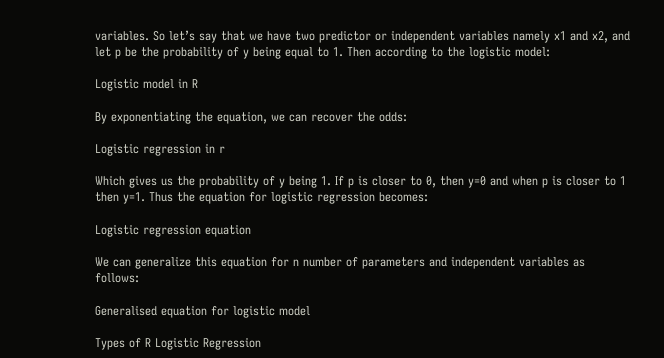variables. So let’s say that we have two predictor or independent variables namely x1 and x2, and let p be the probability of y being equal to 1. Then according to the logistic model:

Logistic model in R

By exponentiating the equation, we can recover the odds:

Logistic regression in r

Which gives us the probability of y being 1. If p is closer to 0, then y=0 and when p is closer to 1 then y=1. Thus the equation for logistic regression becomes:

Logistic regression equation

We can generalize this equation for n number of parameters and independent variables as follows:

Generalised equation for logistic model

Types of R Logistic Regression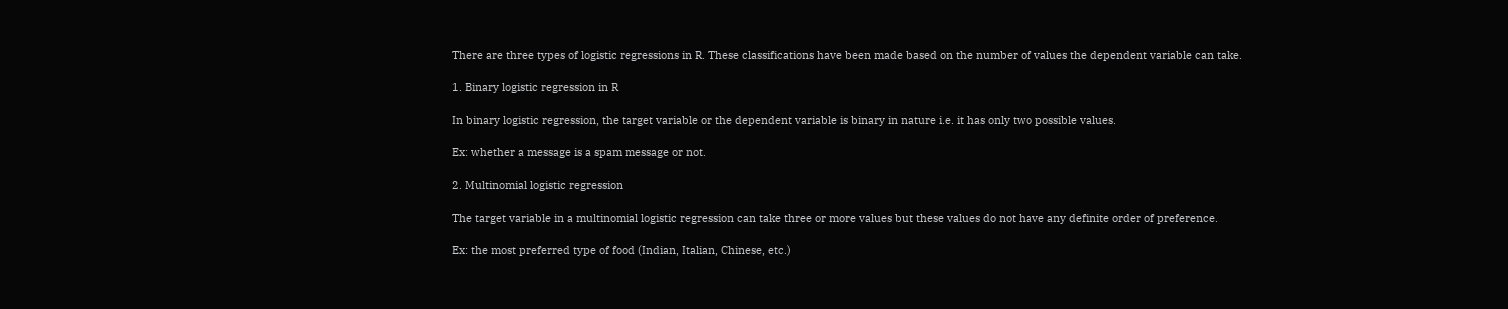There are three types of logistic regressions in R. These classifications have been made based on the number of values the dependent variable can take.

1. Binary logistic regression in R

In binary logistic regression, the target variable or the dependent variable is binary in nature i.e. it has only two possible values.

Ex: whether a message is a spam message or not.

2. Multinomial logistic regression

The target variable in a multinomial logistic regression can take three or more values but these values do not have any definite order of preference.

Ex: the most preferred type of food (Indian, Italian, Chinese, etc.)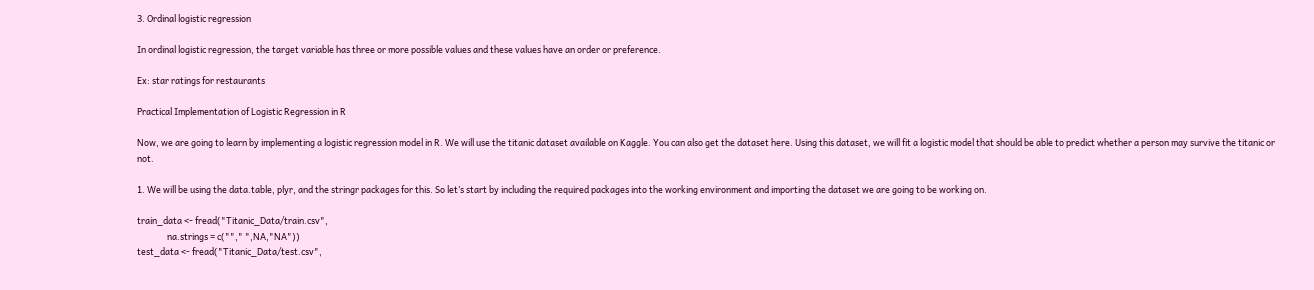3. Ordinal logistic regression

In ordinal logistic regression, the target variable has three or more possible values and these values have an order or preference.

Ex: star ratings for restaurants

Practical Implementation of Logistic Regression in R

Now, we are going to learn by implementing a logistic regression model in R. We will use the titanic dataset available on Kaggle. You can also get the dataset here. Using this dataset, we will fit a logistic model that should be able to predict whether a person may survive the titanic or not.

1. We will be using the data.table, plyr, and the stringr packages for this. So let’s start by including the required packages into the working environment and importing the dataset we are going to be working on.

train_data <- fread("Titanic_Data/train.csv",
               na.strings = c(""," ",NA,"NA"))
test_data <- fread("Titanic_Data/test.csv",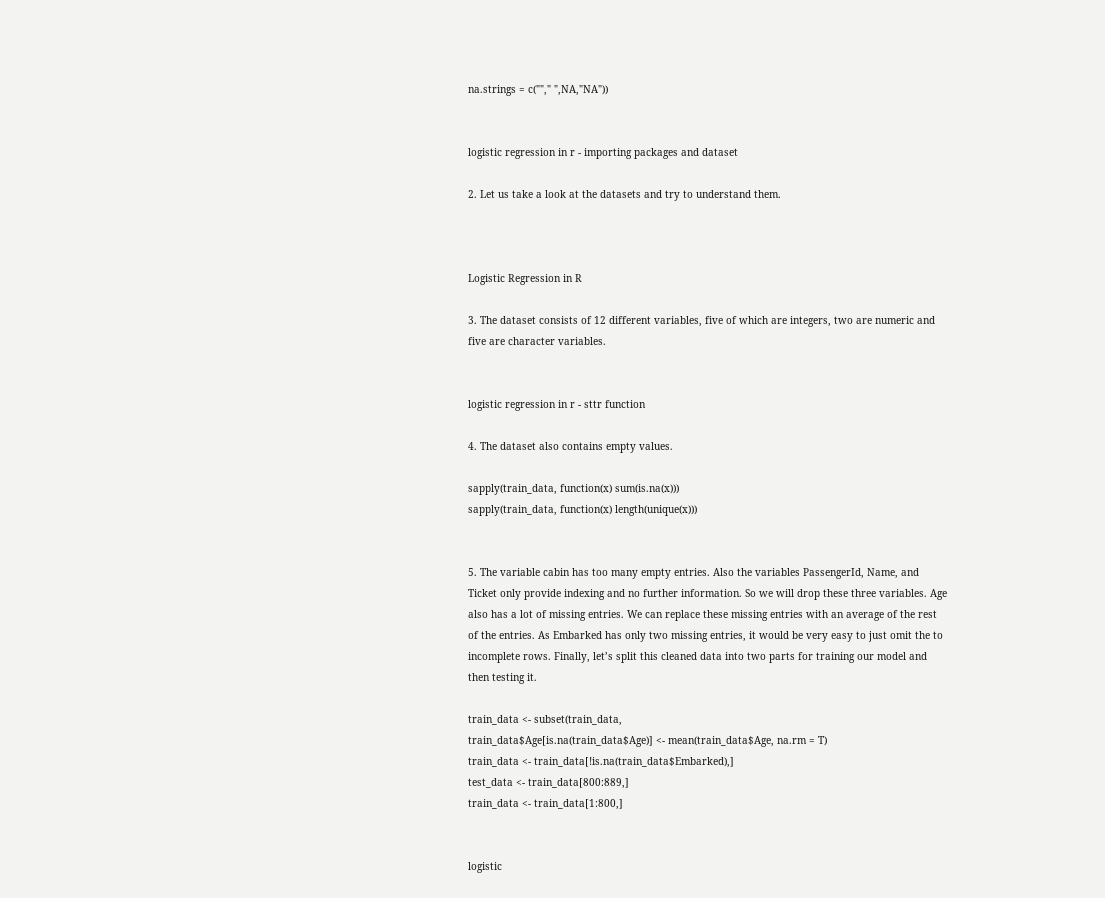na.strings = c(""," ",NA,"NA"))


logistic regression in r - importing packages and dataset

2. Let us take a look at the datasets and try to understand them.



Logistic Regression in R

3. The dataset consists of 12 different variables, five of which are integers, two are numeric and five are character variables.


logistic regression in r - sttr function

4. The dataset also contains empty values.

sapply(train_data, function(x) sum(is.na(x)))
sapply(train_data, function(x) length(unique(x)))


5. The variable cabin has too many empty entries. Also the variables PassengerId, Name, and Ticket only provide indexing and no further information. So we will drop these three variables. Age also has a lot of missing entries. We can replace these missing entries with an average of the rest of the entries. As Embarked has only two missing entries, it would be very easy to just omit the to incomplete rows. Finally, let’s split this cleaned data into two parts for training our model and then testing it.

train_data <- subset(train_data,
train_data$Age[is.na(train_data$Age)] <- mean(train_data$Age, na.rm = T)
train_data <- train_data[!is.na(train_data$Embarked),]
test_data <- train_data[800:889,]
train_data <- train_data[1:800,]


logistic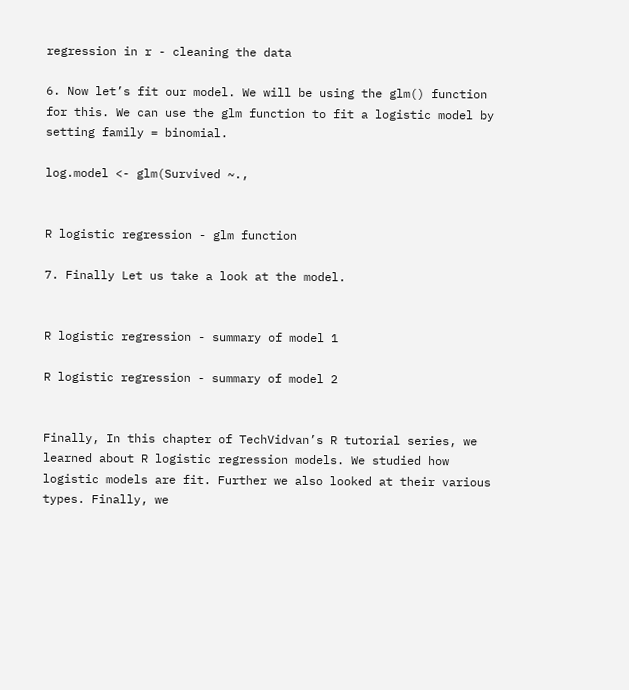regression in r - cleaning the data

6. Now let’s fit our model. We will be using the glm() function for this. We can use the glm function to fit a logistic model by setting family = binomial.

log.model <- glm(Survived ~.,


R logistic regression - glm function

7. Finally Let us take a look at the model.


R logistic regression - summary of model 1

R logistic regression - summary of model 2


Finally, In this chapter of TechVidvan’s R tutorial series, we learned about R logistic regression models. We studied how logistic models are fit. Further we also looked at their various types. Finally, we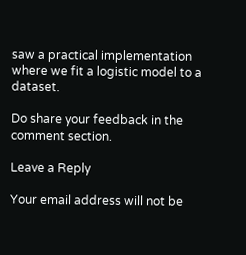saw a practical implementation where we fit a logistic model to a dataset.

Do share your feedback in the comment section.

Leave a Reply

Your email address will not be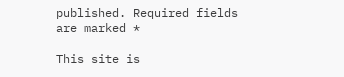published. Required fields are marked *

This site is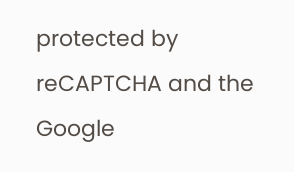protected by reCAPTCHA and the Google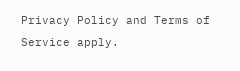Privacy Policy and Terms of Service apply.